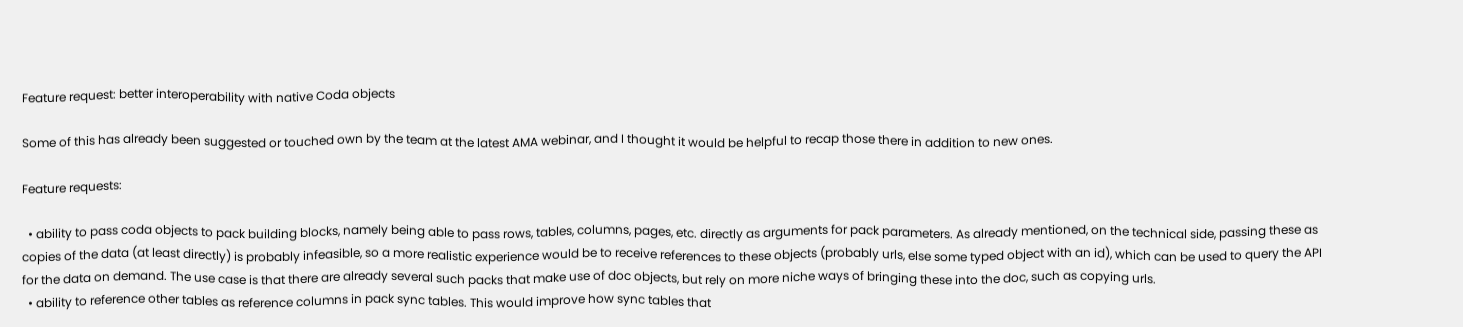Feature request: better interoperability with native Coda objects

Some of this has already been suggested or touched own by the team at the latest AMA webinar, and I thought it would be helpful to recap those there in addition to new ones.

Feature requests:

  • ability to pass coda objects to pack building blocks, namely being able to pass rows, tables, columns, pages, etc. directly as arguments for pack parameters. As already mentioned, on the technical side, passing these as copies of the data (at least directly) is probably infeasible, so a more realistic experience would be to receive references to these objects (probably urls, else some typed object with an id), which can be used to query the API for the data on demand. The use case is that there are already several such packs that make use of doc objects, but rely on more niche ways of bringing these into the doc, such as copying urls.
  • ability to reference other tables as reference columns in pack sync tables. This would improve how sync tables that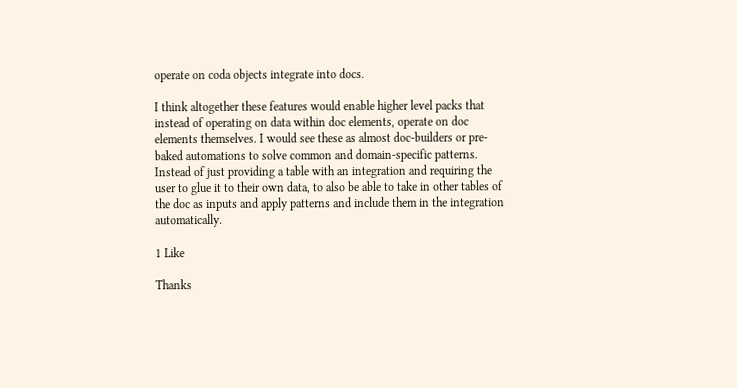operate on coda objects integrate into docs.

I think altogether these features would enable higher level packs that instead of operating on data within doc elements, operate on doc elements themselves. I would see these as almost doc-builders or pre-baked automations to solve common and domain-specific patterns. Instead of just providing a table with an integration and requiring the user to glue it to their own data, to also be able to take in other tables of the doc as inputs and apply patterns and include them in the integration automatically.

1 Like

Thanks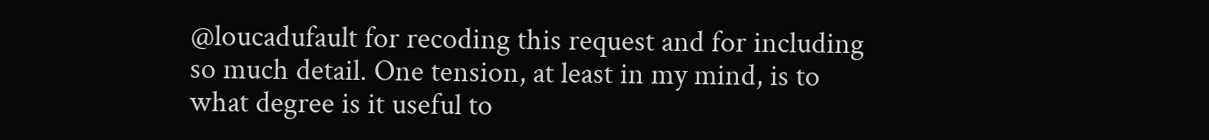@loucadufault for recoding this request and for including so much detail. One tension, at least in my mind, is to what degree is it useful to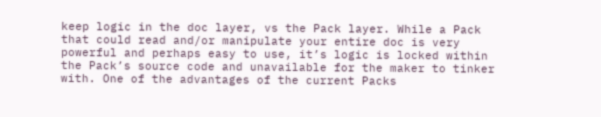keep logic in the doc layer, vs the Pack layer. While a Pack that could read and/or manipulate your entire doc is very powerful and perhaps easy to use, it’s logic is locked within the Pack’s source code and unavailable for the maker to tinker with. One of the advantages of the current Packs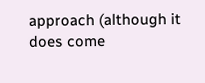approach (although it does come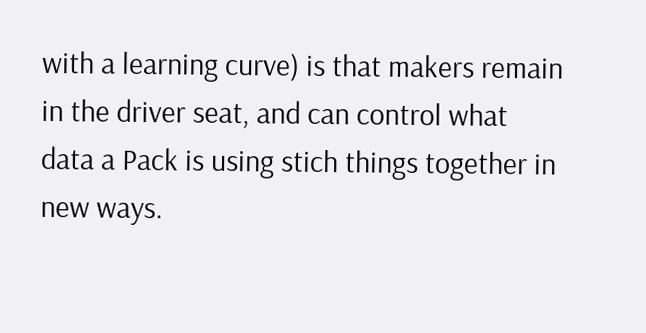with a learning curve) is that makers remain in the driver seat, and can control what data a Pack is using stich things together in new ways.